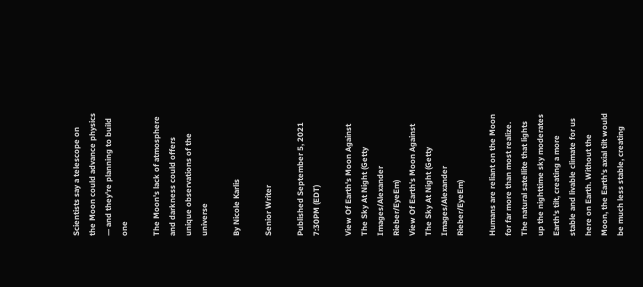Scientists say a telescope on the Moon could advance physics — and they're planning to build one

The Moon's lack of atmosphere and darkness could offers unique observations of the universe

By Nicole Karlis

Senior Writer

Published September 5, 2021 7:30PM (EDT)

View Of Earth's Moon Against The Sky At Night (Getty Images/Alexander Rieber/EyeEm)
View Of Earth's Moon Against The Sky At Night (Getty Images/Alexander Rieber/EyeEm)

Humans are reliant on the Moon for far more than most realize. The natural satellite that lights up the nighttime sky moderates Earth's tilt, creating a more stable and livable climate for us here on Earth. Without the Moon, the Earth's axial tilt would be much less stable, creating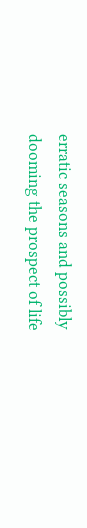erratic seasons and possibly dooming the prospect of life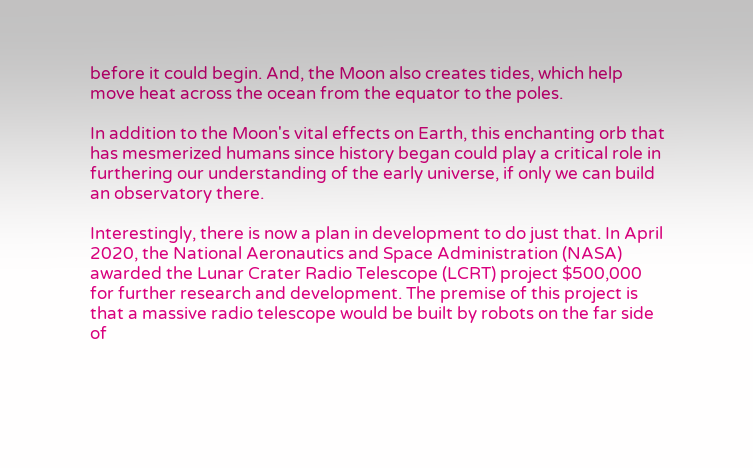before it could begin. And, the Moon also creates tides, which help move heat across the ocean from the equator to the poles.

In addition to the Moon's vital effects on Earth, this enchanting orb that has mesmerized humans since history began could play a critical role in furthering our understanding of the early universe, if only we can build an observatory there.

Interestingly, there is now a plan in development to do just that. In April 2020, the National Aeronautics and Space Administration (NASA) awarded the Lunar Crater Radio Telescope (LCRT) project $500,000 for further research and development. The premise of this project is that a massive radio telescope would be built by robots on the far side of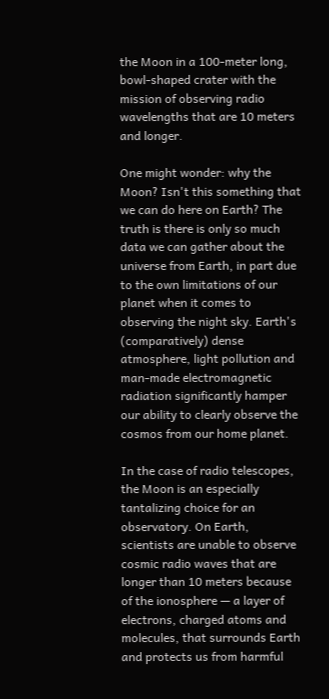the Moon in a 100-meter long, bowl-shaped crater with the mission of observing radio wavelengths that are 10 meters and longer.

One might wonder: why the Moon? Isn't this something that we can do here on Earth? The truth is there is only so much data we can gather about the universe from Earth, in part due to the own limitations of our planet when it comes to observing the night sky. Earth's (comparatively) dense atmosphere, light pollution and man-made electromagnetic radiation significantly hamper our ability to clearly observe the cosmos from our home planet.

In the case of radio telescopes, the Moon is an especially tantalizing choice for an observatory. On Earth, scientists are unable to observe cosmic radio waves that are longer than 10 meters because of the ionosphere — a layer of electrons, charged atoms and molecules, that surrounds Earth and protects us from harmful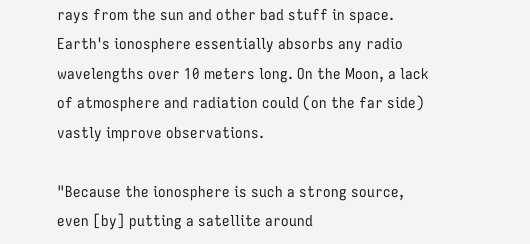rays from the sun and other bad stuff in space. Earth's ionosphere essentially absorbs any radio wavelengths over 10 meters long. On the Moon, a lack of atmosphere and radiation could (on the far side) vastly improve observations.

"Because the ionosphere is such a strong source, even [by] putting a satellite around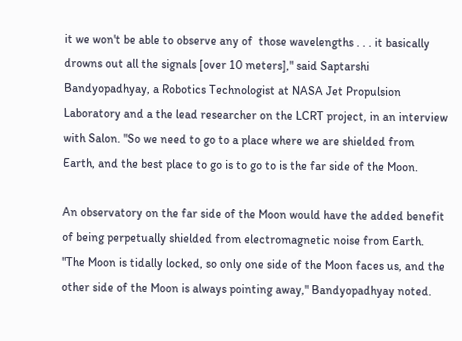it we won't be able to observe any of  those wavelengths . . . it basically drowns out all the signals [over 10 meters]," said Saptarshi Bandyopadhyay, a Robotics Technologist at NASA Jet Propulsion Laboratory and a the lead researcher on the LCRT project, in an interview with Salon. "So we need to go to a place where we are shielded from Earth, and the best place to go is to go to is the far side of the Moon.

An observatory on the far side of the Moon would have the added benefit of being perpetually shielded from electromagnetic noise from Earth. "The Moon is tidally locked, so only one side of the Moon faces us, and the other side of the Moon is always pointing away," Bandyopadhyay noted.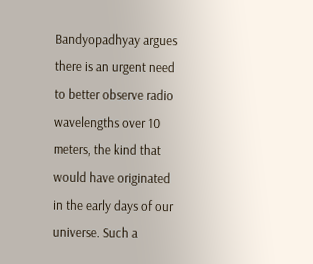Bandyopadhyay argues there is an urgent need to better observe radio wavelengths over 10 meters, the kind that would have originated in the early days of our universe. Such a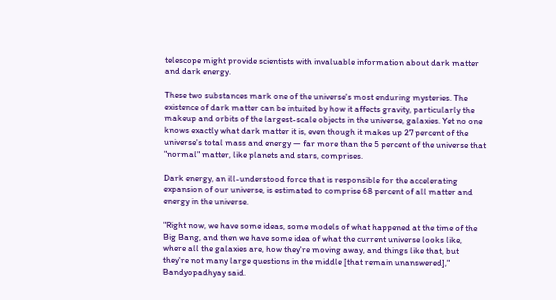telescope might provide scientists with invaluable information about dark matter and dark energy.

These two substances mark one of the universe's most enduring mysteries. The existence of dark matter can be intuited by how it affects gravity, particularly the makeup and orbits of the largest-scale objects in the universe, galaxies. Yet no one knows exactly what dark matter it is, even though it makes up 27 percent of the universe's total mass and energy — far more than the 5 percent of the universe that "normal" matter, like planets and stars, comprises.

Dark energy, an ill-understood force that is responsible for the accelerating expansion of our universe, is estimated to comprise 68 percent of all matter and energy in the universe.

"Right now, we have some ideas, some models of what happened at the time of the Big Bang, and then we have some idea of what the current universe looks like, where all the galaxies are, how they're moving away, and things like that, but they're not many large questions in the middle [that remain unanswered]," Bandyopadhyay said.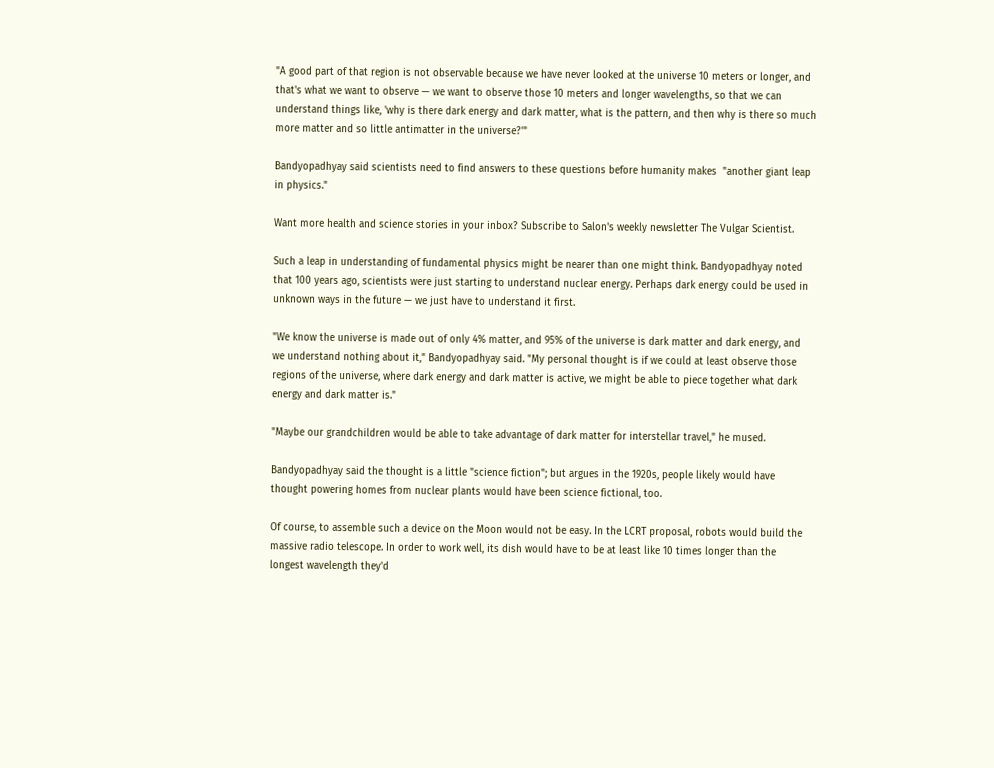"A good part of that region is not observable because we have never looked at the universe 10 meters or longer, and that's what we want to observe — we want to observe those 10 meters and longer wavelengths, so that we can understand things like, 'why is there dark energy and dark matter, what is the pattern, and then why is there so much more matter and so little antimatter in the universe?'"

Bandyopadhyay said scientists need to find answers to these questions before humanity makes  "another giant leap in physics."

Want more health and science stories in your inbox? Subscribe to Salon's weekly newsletter The Vulgar Scientist.

Such a leap in understanding of fundamental physics might be nearer than one might think. Bandyopadhyay noted that 100 years ago, scientists were just starting to understand nuclear energy. Perhaps dark energy could be used in unknown ways in the future — we just have to understand it first.

"We know the universe is made out of only 4% matter, and 95% of the universe is dark matter and dark energy, and we understand nothing about it," Bandyopadhyay said. "My personal thought is if we could at least observe those regions of the universe, where dark energy and dark matter is active, we might be able to piece together what dark energy and dark matter is."

"Maybe our grandchildren would be able to take advantage of dark matter for interstellar travel," he mused.

Bandyopadhyay said the thought is a little "science fiction"; but argues in the 1920s, people likely would have thought powering homes from nuclear plants would have been science fictional, too.

Of course, to assemble such a device on the Moon would not be easy. In the LCRT proposal, robots would build the massive radio telescope. In order to work well, its dish would have to be at least like 10 times longer than the longest wavelength they'd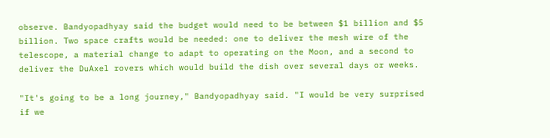observe. Bandyopadhyay said the budget would need to be between $1 billion and $5 billion. Two space crafts would be needed: one to deliver the mesh wire of the telescope, a material change to adapt to operating on the Moon, and a second to deliver the DuAxel rovers which would build the dish over several days or weeks.

"It's going to be a long journey," Bandyopadhyay said. "I would be very surprised if we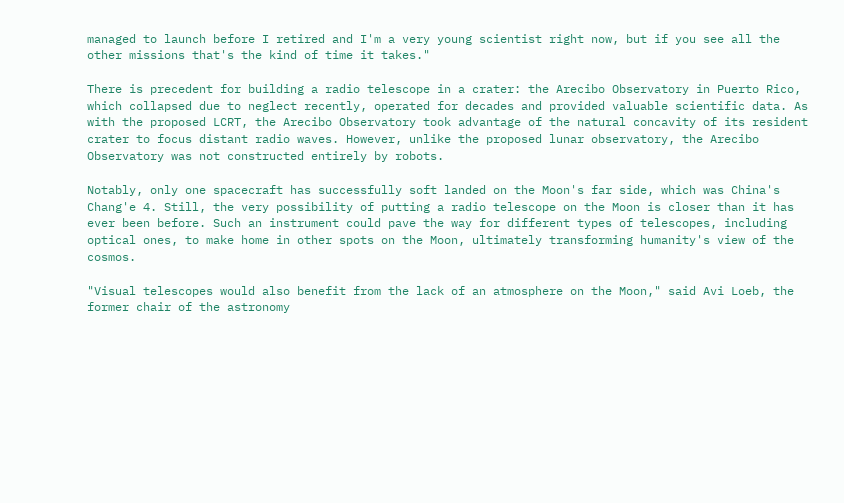managed to launch before I retired and I'm a very young scientist right now, but if you see all the other missions that's the kind of time it takes."

There is precedent for building a radio telescope in a crater: the Arecibo Observatory in Puerto Rico, which collapsed due to neglect recently, operated for decades and provided valuable scientific data. As with the proposed LCRT, the Arecibo Observatory took advantage of the natural concavity of its resident crater to focus distant radio waves. However, unlike the proposed lunar observatory, the Arecibo Observatory was not constructed entirely by robots.

Notably, only one spacecraft has successfully soft landed on the Moon's far side, which was China's Chang'e 4. Still, the very possibility of putting a radio telescope on the Moon is closer than it has ever been before. Such an instrument could pave the way for different types of telescopes, including optical ones, to make home in other spots on the Moon, ultimately transforming humanity's view of the cosmos.

"Visual telescopes would also benefit from the lack of an atmosphere on the Moon," said Avi Loeb, the former chair of the astronomy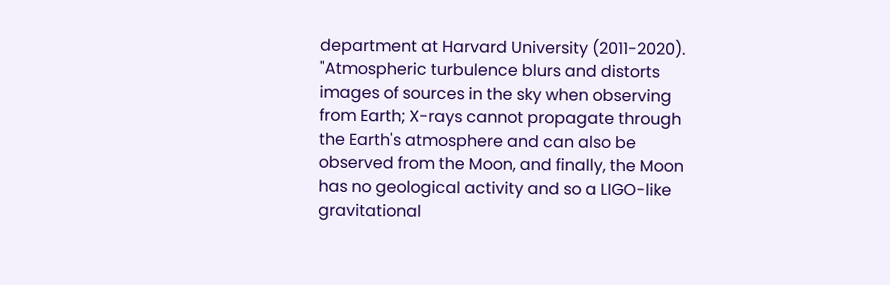department at Harvard University (2011-2020). "Atmospheric turbulence blurs and distorts images of sources in the sky when observing from Earth; X-rays cannot propagate through the Earth's atmosphere and can also be observed from the Moon, and finally, the Moon has no geological activity and so a LIGO-like gravitational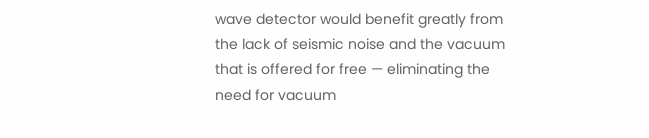wave detector would benefit greatly from the lack of seismic noise and the vacuum that is offered for free — eliminating the need for vacuum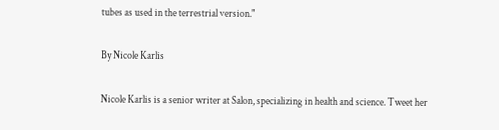tubes as used in the terrestrial version."

By Nicole Karlis

Nicole Karlis is a senior writer at Salon, specializing in health and science. Tweet her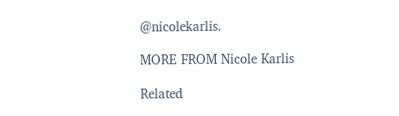@nicolekarlis.

MORE FROM Nicole Karlis

Related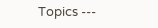Topics ---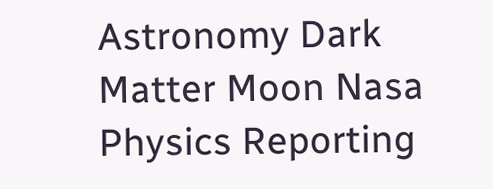Astronomy Dark Matter Moon Nasa Physics Reporting